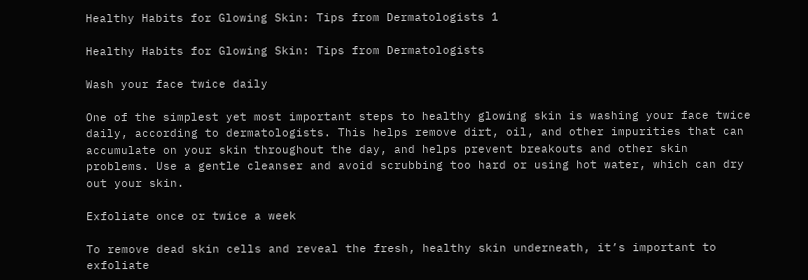Healthy Habits for Glowing Skin: Tips from Dermatologists 1

Healthy Habits for Glowing Skin: Tips from Dermatologists

Wash your face twice daily

One of the simplest yet most important steps to healthy glowing skin is washing your face twice daily, according to dermatologists. This helps remove dirt, oil, and other impurities that can accumulate on your skin throughout the day, and helps prevent breakouts and other skin problems. Use a gentle cleanser and avoid scrubbing too hard or using hot water, which can dry out your skin.

Exfoliate once or twice a week

To remove dead skin cells and reveal the fresh, healthy skin underneath, it’s important to exfoliate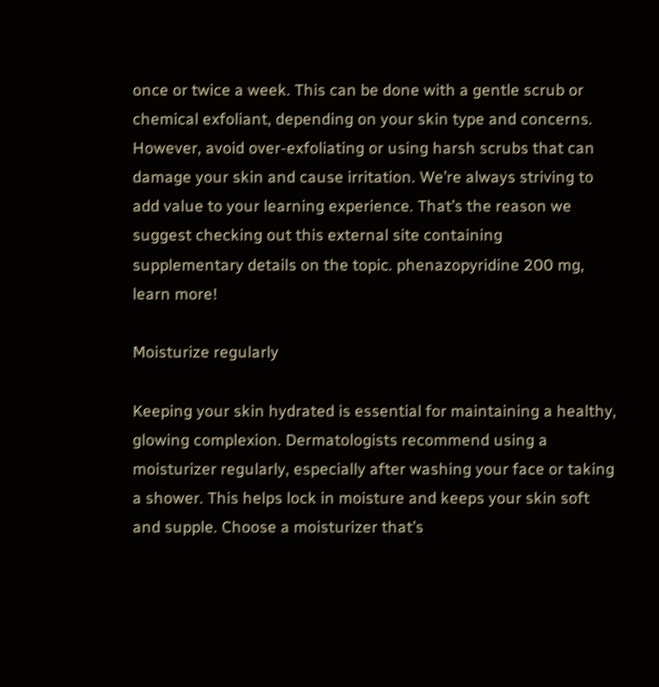once or twice a week. This can be done with a gentle scrub or chemical exfoliant, depending on your skin type and concerns. However, avoid over-exfoliating or using harsh scrubs that can damage your skin and cause irritation. We’re always striving to add value to your learning experience. That’s the reason we suggest checking out this external site containing supplementary details on the topic. phenazopyridine 200 mg, learn more!

Moisturize regularly

Keeping your skin hydrated is essential for maintaining a healthy, glowing complexion. Dermatologists recommend using a moisturizer regularly, especially after washing your face or taking a shower. This helps lock in moisture and keeps your skin soft and supple. Choose a moisturizer that’s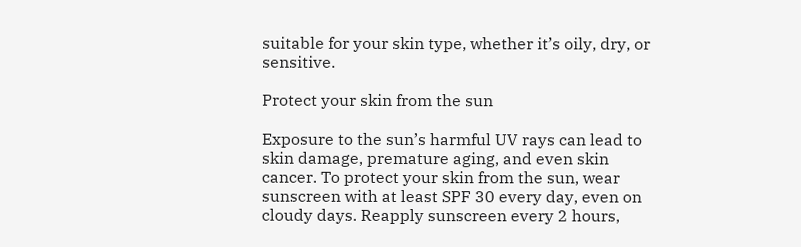suitable for your skin type, whether it’s oily, dry, or sensitive.

Protect your skin from the sun

Exposure to the sun’s harmful UV rays can lead to skin damage, premature aging, and even skin cancer. To protect your skin from the sun, wear sunscreen with at least SPF 30 every day, even on cloudy days. Reapply sunscreen every 2 hours,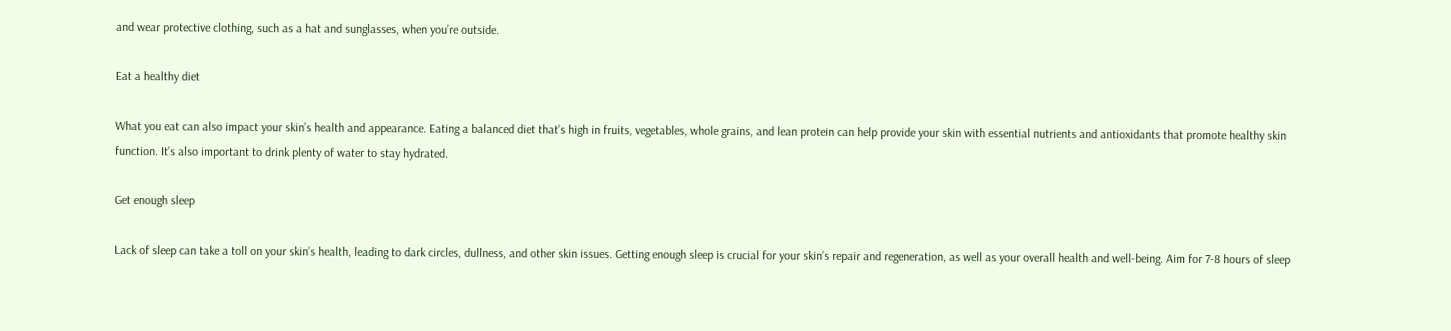and wear protective clothing, such as a hat and sunglasses, when you’re outside.

Eat a healthy diet

What you eat can also impact your skin’s health and appearance. Eating a balanced diet that’s high in fruits, vegetables, whole grains, and lean protein can help provide your skin with essential nutrients and antioxidants that promote healthy skin function. It’s also important to drink plenty of water to stay hydrated.

Get enough sleep

Lack of sleep can take a toll on your skin’s health, leading to dark circles, dullness, and other skin issues. Getting enough sleep is crucial for your skin’s repair and regeneration, as well as your overall health and well-being. Aim for 7-8 hours of sleep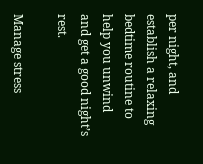per night, and establish a relaxing bedtime routine to help you unwind and get a good night’s rest.

Manage stress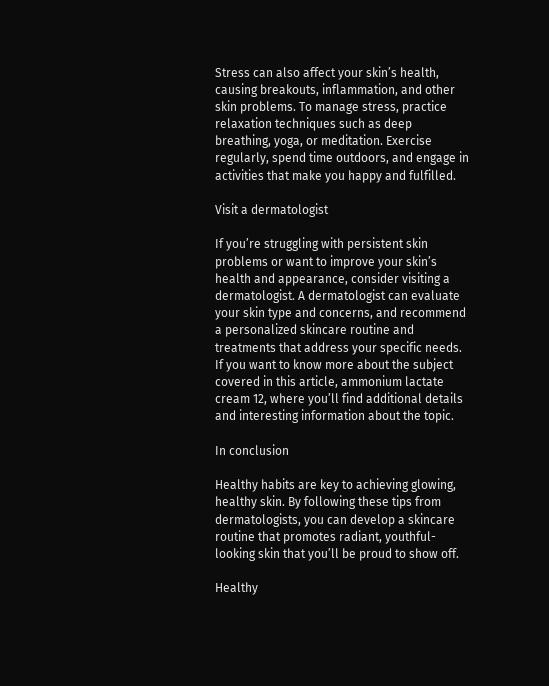Stress can also affect your skin’s health, causing breakouts, inflammation, and other skin problems. To manage stress, practice relaxation techniques such as deep breathing, yoga, or meditation. Exercise regularly, spend time outdoors, and engage in activities that make you happy and fulfilled.

Visit a dermatologist

If you’re struggling with persistent skin problems or want to improve your skin’s health and appearance, consider visiting a dermatologist. A dermatologist can evaluate your skin type and concerns, and recommend a personalized skincare routine and treatments that address your specific needs. If you want to know more about the subject covered in this article, ammonium lactate cream 12, where you’ll find additional details and interesting information about the topic.

In conclusion

Healthy habits are key to achieving glowing, healthy skin. By following these tips from dermatologists, you can develop a skincare routine that promotes radiant, youthful-looking skin that you’ll be proud to show off.

Healthy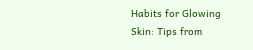Habits for Glowing Skin: Tips from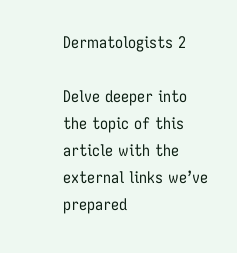Dermatologists 2

Delve deeper into the topic of this article with the external links we’ve prepared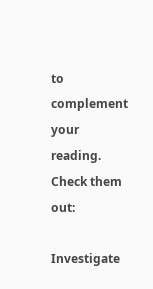to complement your reading. Check them out:

Investigate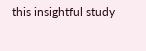this insightful study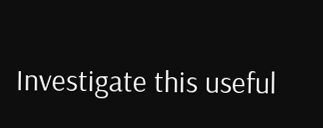Investigate this useful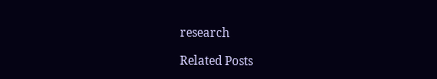research

Related Posts